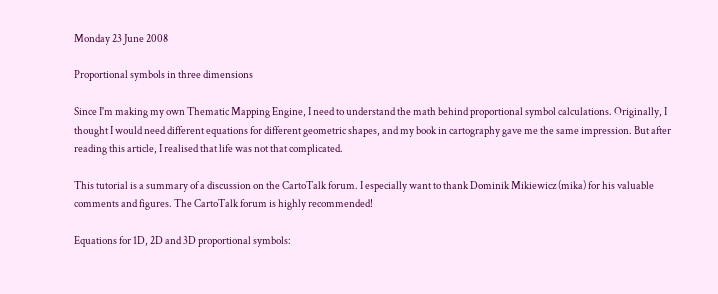Monday 23 June 2008

Proportional symbols in three dimensions

Since I'm making my own Thematic Mapping Engine, I need to understand the math behind proportional symbol calculations. Originally, I thought I would need different equations for different geometric shapes, and my book in cartography gave me the same impression. But after reading this article, I realised that life was not that complicated.

This tutorial is a summary of a discussion on the CartoTalk forum. I especially want to thank Dominik Mikiewicz (mika) for his valuable comments and figures. The CartoTalk forum is highly recommended!

Equations for 1D, 2D and 3D proportional symbols: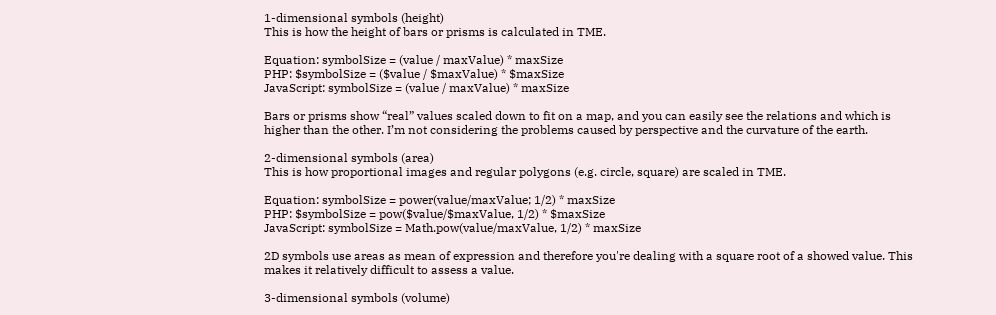1-dimensional symbols (height)
This is how the height of bars or prisms is calculated in TME.

Equation: symbolSize = (value / maxValue) * maxSize
PHP: $symbolSize = ($value / $maxValue) * $maxSize
JavaScript: symbolSize = (value / maxValue) * maxSize

Bars or prisms show “real” values scaled down to fit on a map, and you can easily see the relations and which is higher than the other. I’m not considering the problems caused by perspective and the curvature of the earth.

2-dimensional symbols (area)
This is how proportional images and regular polygons (e.g. circle, square) are scaled in TME.

Equation: symbolSize = power(value/maxValue; 1/2) * maxSize
PHP: $symbolSize = pow($value/$maxValue, 1/2) * $maxSize
JavaScript: symbolSize = Math.pow(value/maxValue, 1/2) * maxSize

2D symbols use areas as mean of expression and therefore you're dealing with a square root of a showed value. This makes it relatively difficult to assess a value.

3-dimensional symbols (volume)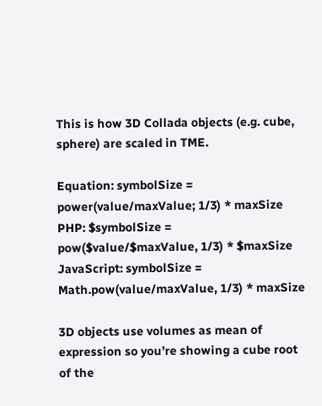This is how 3D Collada objects (e.g. cube, sphere) are scaled in TME.

Equation: symbolSize = power(value/maxValue; 1/3) * maxSize
PHP: $symbolSize = pow($value/$maxValue, 1/3) * $maxSize
JavaScript: symbolSize = Math.pow(value/maxValue, 1/3) * maxSize

3D objects use volumes as mean of expression so you’re showing a cube root of the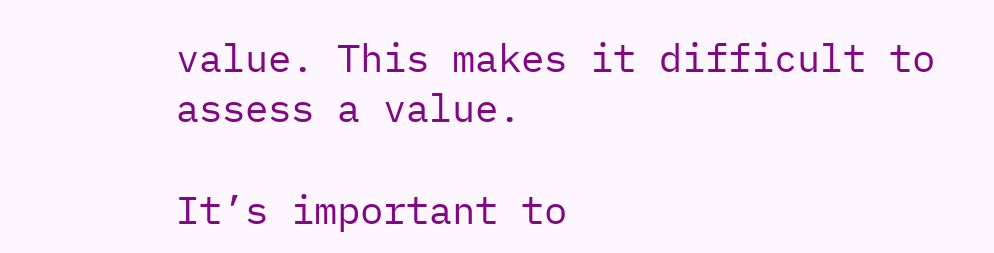value. This makes it difficult to assess a value.

It’s important to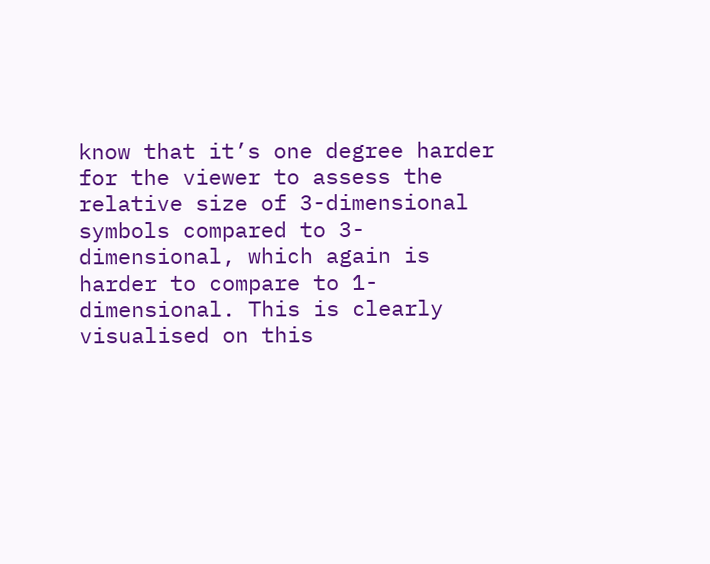know that it’s one degree harder for the viewer to assess the relative size of 3-dimensional symbols compared to 3-dimensional, which again is harder to compare to 1-dimensional. This is clearly visualised on this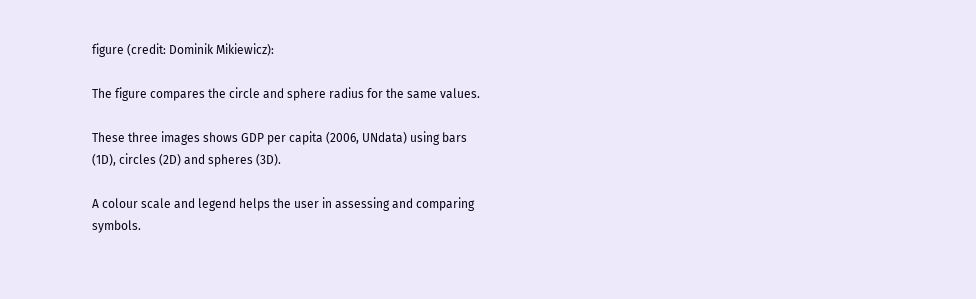figure (credit: Dominik Mikiewicz):

The figure compares the circle and sphere radius for the same values.

These three images shows GDP per capita (2006, UNdata) using bars (1D), circles (2D) and spheres (3D).

A colour scale and legend helps the user in assessing and comparing symbols.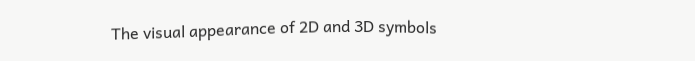The visual appearance of 2D and 3D symbols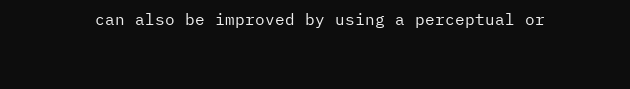can also be improved by using a perceptual or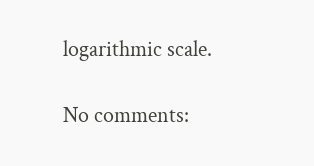logarithmic scale.

No comments: